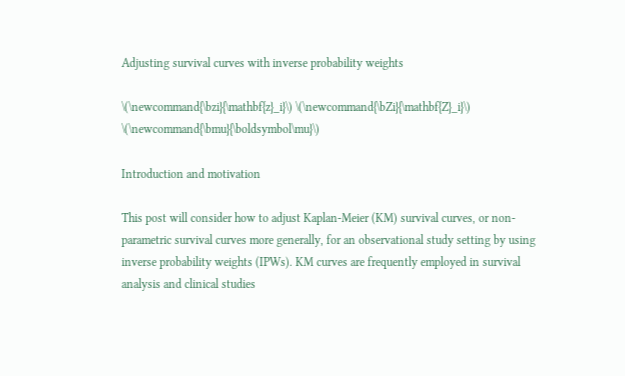Adjusting survival curves with inverse probability weights

\(\newcommand{\bzi}{\mathbf{z}_i}\) \(\newcommand{\bZi}{\mathbf{Z}_i}\) \(\newcommand{\bmu}{\boldsymbol\mu}\)

Introduction and motivation

This post will consider how to adjust Kaplan-Meier (KM) survival curves, or non-parametric survival curves more generally, for an observational study setting by using inverse probability weights (IPWs). KM curves are frequently employed in survival analysis and clinical studies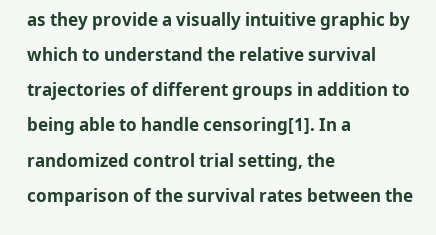as they provide a visually intuitive graphic by which to understand the relative survival trajectories of different groups in addition to being able to handle censoring[1]. In a randomized control trial setting, the comparison of the survival rates between the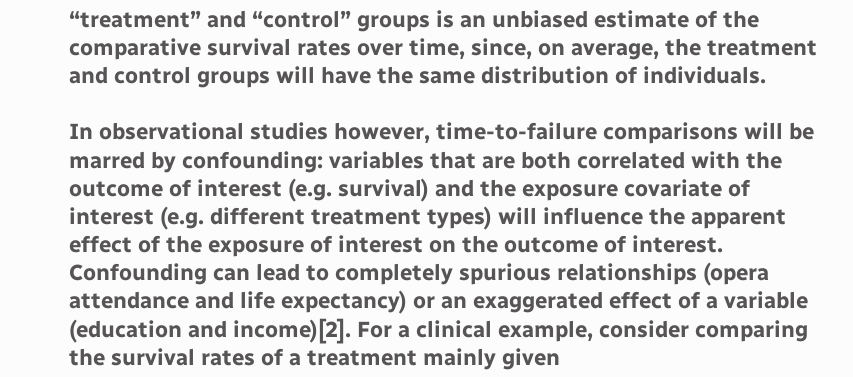“treatment” and “control” groups is an unbiased estimate of the comparative survival rates over time, since, on average, the treatment and control groups will have the same distribution of individuals.

In observational studies however, time-to-failure comparisons will be marred by confounding: variables that are both correlated with the outcome of interest (e.g. survival) and the exposure covariate of interest (e.g. different treatment types) will influence the apparent effect of the exposure of interest on the outcome of interest. Confounding can lead to completely spurious relationships (opera attendance and life expectancy) or an exaggerated effect of a variable (education and income)[2]. For a clinical example, consider comparing the survival rates of a treatment mainly given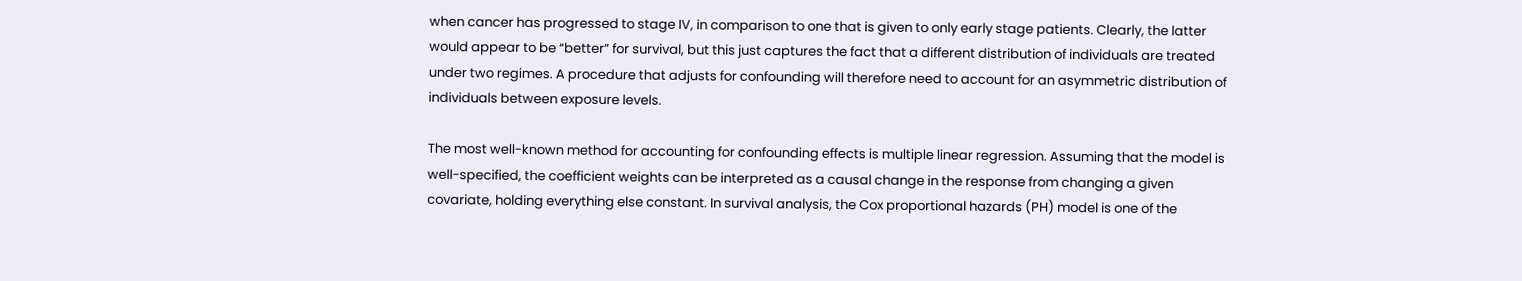when cancer has progressed to stage IV, in comparison to one that is given to only early stage patients. Clearly, the latter would appear to be “better” for survival, but this just captures the fact that a different distribution of individuals are treated under two regimes. A procedure that adjusts for confounding will therefore need to account for an asymmetric distribution of individuals between exposure levels.

The most well-known method for accounting for confounding effects is multiple linear regression. Assuming that the model is well-specified, the coefficient weights can be interpreted as a causal change in the response from changing a given covariate, holding everything else constant. In survival analysis, the Cox proportional hazards (PH) model is one of the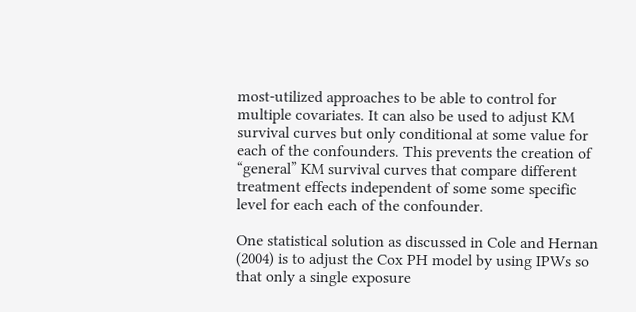most-utilized approaches to be able to control for multiple covariates. It can also be used to adjust KM survival curves but only conditional at some value for each of the confounders. This prevents the creation of “general” KM survival curves that compare different treatment effects independent of some some specific level for each each of the confounder.

One statistical solution as discussed in Cole and Hernan (2004) is to adjust the Cox PH model by using IPWs so that only a single exposure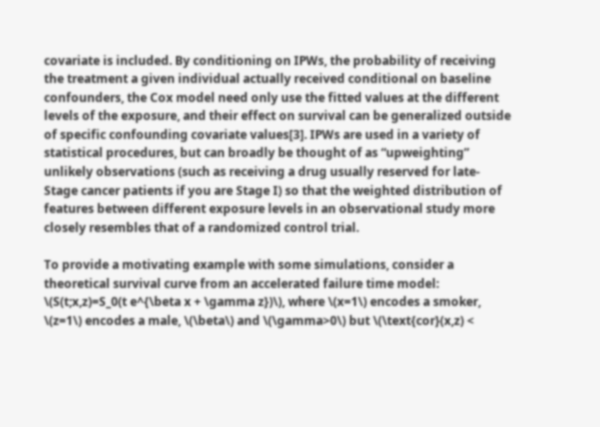covariate is included. By conditioning on IPWs, the probability of receiving the treatment a given individual actually received conditional on baseline confounders, the Cox model need only use the fitted values at the different levels of the exposure, and their effect on survival can be generalized outside of specific confounding covariate values[3]. IPWs are used in a variety of statistical procedures, but can broadly be thought of as “upweighting” unlikely observations (such as receiving a drug usually reserved for late-Stage cancer patients if you are Stage I) so that the weighted distribution of features between different exposure levels in an observational study more closely resembles that of a randomized control trial.

To provide a motivating example with some simulations, consider a theoretical survival curve from an accelerated failure time model: \(S(t;x,z)=S_0(t e^{\beta x + \gamma z})\), where \(x=1\) encodes a smoker, \(z=1\) encodes a male, \(\beta\) and \(\gamma>0\) but \(\text{cor}(x,z) <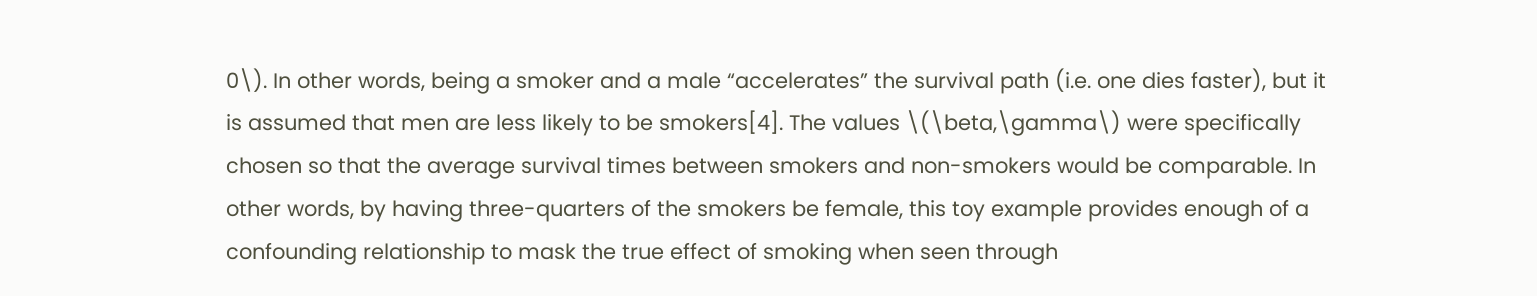0\). In other words, being a smoker and a male “accelerates” the survival path (i.e. one dies faster), but it is assumed that men are less likely to be smokers[4]. The values \(\beta,\gamma\) were specifically chosen so that the average survival times between smokers and non-smokers would be comparable. In other words, by having three-quarters of the smokers be female, this toy example provides enough of a confounding relationship to mask the true effect of smoking when seen through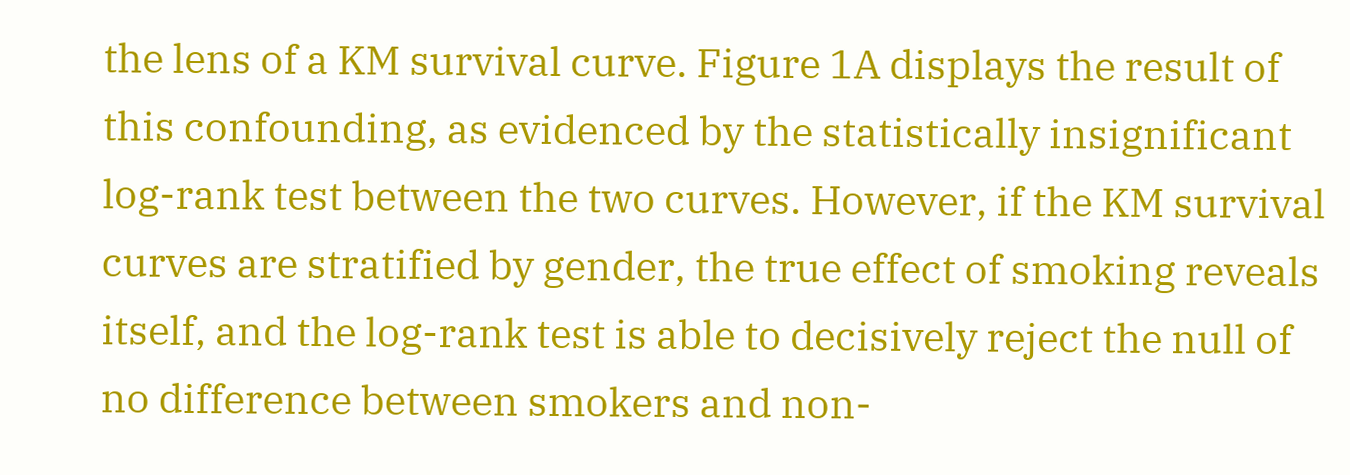the lens of a KM survival curve. Figure 1A displays the result of this confounding, as evidenced by the statistically insignificant log-rank test between the two curves. However, if the KM survival curves are stratified by gender, the true effect of smoking reveals itself, and the log-rank test is able to decisively reject the null of no difference between smokers and non-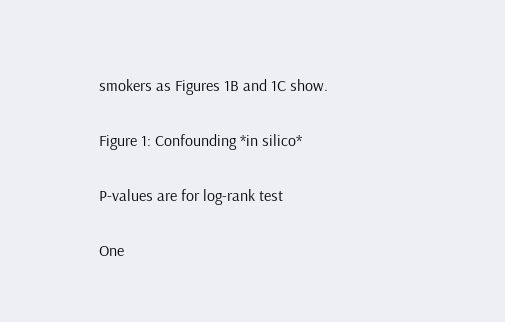smokers as Figures 1B and 1C show.

Figure 1: Confounding *in silico*

P-values are for log-rank test

One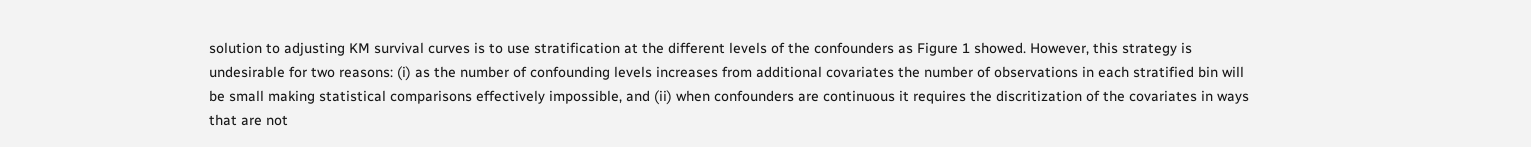solution to adjusting KM survival curves is to use stratification at the different levels of the confounders as Figure 1 showed. However, this strategy is undesirable for two reasons: (i) as the number of confounding levels increases from additional covariates the number of observations in each stratified bin will be small making statistical comparisons effectively impossible, and (ii) when confounders are continuous it requires the discritization of the covariates in ways that are not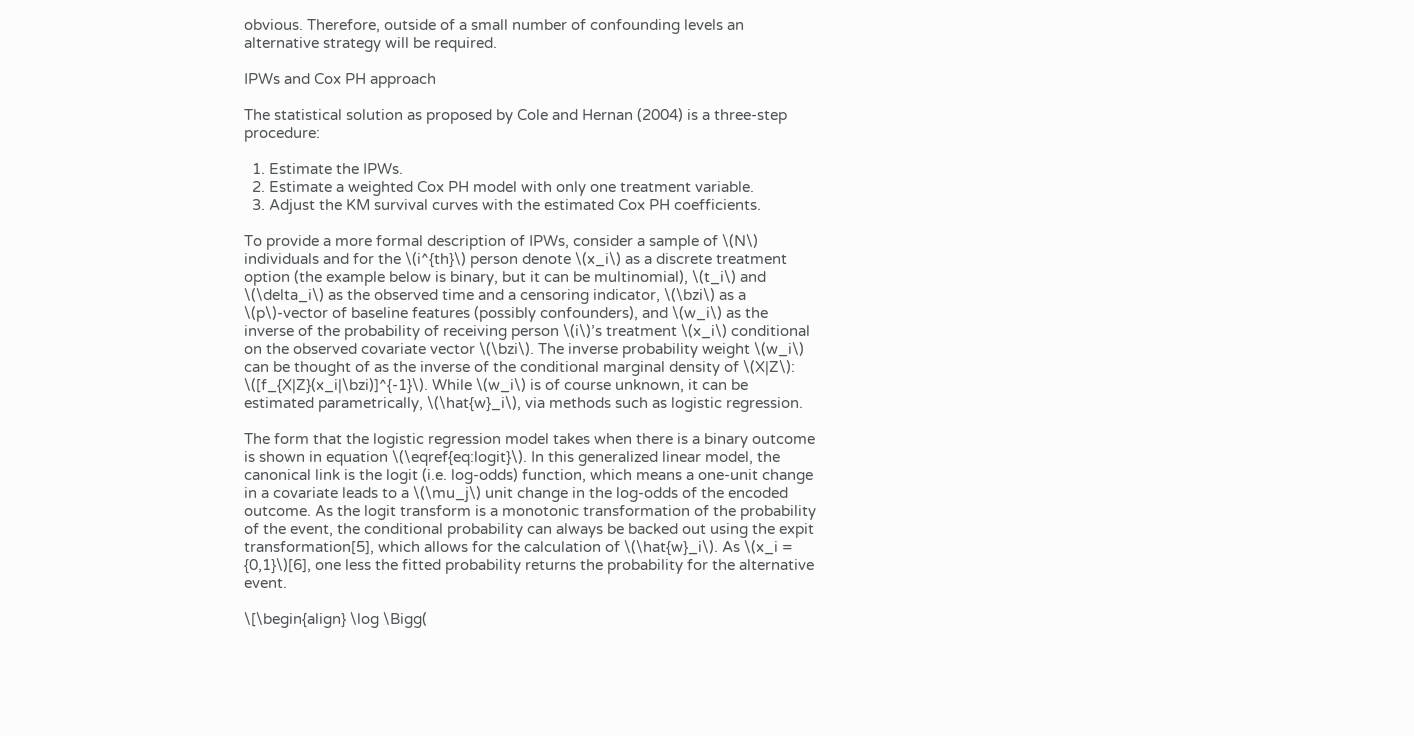obvious. Therefore, outside of a small number of confounding levels an alternative strategy will be required.

IPWs and Cox PH approach

The statistical solution as proposed by Cole and Hernan (2004) is a three-step procedure:

  1. Estimate the IPWs.
  2. Estimate a weighted Cox PH model with only one treatment variable.
  3. Adjust the KM survival curves with the estimated Cox PH coefficients.

To provide a more formal description of IPWs, consider a sample of \(N\) individuals and for the \(i^{th}\) person denote \(x_i\) as a discrete treatment option (the example below is binary, but it can be multinomial), \(t_i\) and \(\delta_i\) as the observed time and a censoring indicator, \(\bzi\) as a \(p\)-vector of baseline features (possibly confounders), and \(w_i\) as the inverse of the probability of receiving person \(i\)’s treatment \(x_i\) conditional on the observed covariate vector \(\bzi\). The inverse probability weight \(w_i\) can be thought of as the inverse of the conditional marginal density of \(X|Z\): \([f_{X|Z}(x_i|\bzi)]^{-1}\). While \(w_i\) is of course unknown, it can be estimated parametrically, \(\hat{w}_i\), via methods such as logistic regression.

The form that the logistic regression model takes when there is a binary outcome is shown in equation \(\eqref{eq:logit}\). In this generalized linear model, the canonical link is the logit (i.e. log-odds) function, which means a one-unit change in a covariate leads to a \(\mu_j\) unit change in the log-odds of the encoded outcome. As the logit transform is a monotonic transformation of the probability of the event, the conditional probability can always be backed out using the expit transformation[5], which allows for the calculation of \(\hat{w}_i\). As \(x_i = {0,1}\)[6], one less the fitted probability returns the probability for the alternative event.

\[\begin{align} \log \Bigg(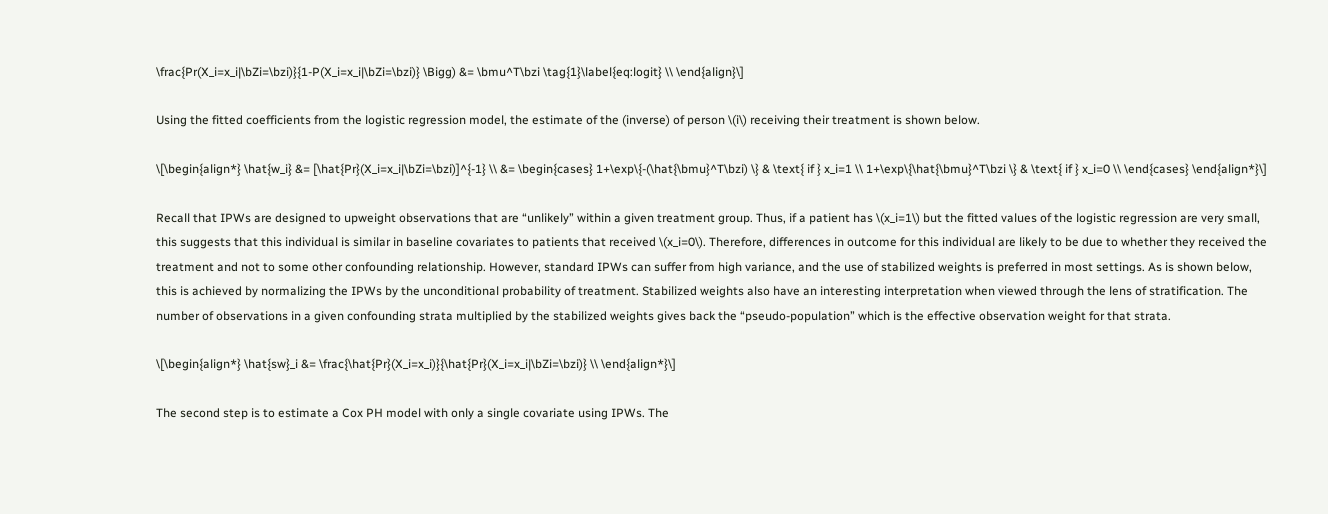\frac{Pr(X_i=x_i|\bZi=\bzi)}{1-P(X_i=x_i|\bZi=\bzi)} \Bigg) &= \bmu^T\bzi \tag{1}\label{eq:logit} \\ \end{align}\]

Using the fitted coefficients from the logistic regression model, the estimate of the (inverse) of person \(i\) receiving their treatment is shown below.

\[\begin{align*} \hat{w_i} &= [\hat{Pr}(X_i=x_i|\bZi=\bzi)]^{-1} \\ &= \begin{cases} 1+\exp\{-(\hat{\bmu}^T\bzi) \} & \text{ if } x_i=1 \\ 1+\exp\{\hat{\bmu}^T\bzi \} & \text{ if } x_i=0 \\ \end{cases} \end{align*}\]

Recall that IPWs are designed to upweight observations that are “unlikely” within a given treatment group. Thus, if a patient has \(x_i=1\) but the fitted values of the logistic regression are very small, this suggests that this individual is similar in baseline covariates to patients that received \(x_i=0\). Therefore, differences in outcome for this individual are likely to be due to whether they received the treatment and not to some other confounding relationship. However, standard IPWs can suffer from high variance, and the use of stabilized weights is preferred in most settings. As is shown below, this is achieved by normalizing the IPWs by the unconditional probability of treatment. Stabilized weights also have an interesting interpretation when viewed through the lens of stratification. The number of observations in a given confounding strata multiplied by the stabilized weights gives back the “pseudo-population” which is the effective observation weight for that strata.

\[\begin{align*} \hat{sw}_i &= \frac{\hat{Pr}(X_i=x_i)}{\hat{Pr}(X_i=x_i|\bZi=\bzi)} \\ \end{align*}\]

The second step is to estimate a Cox PH model with only a single covariate using IPWs. The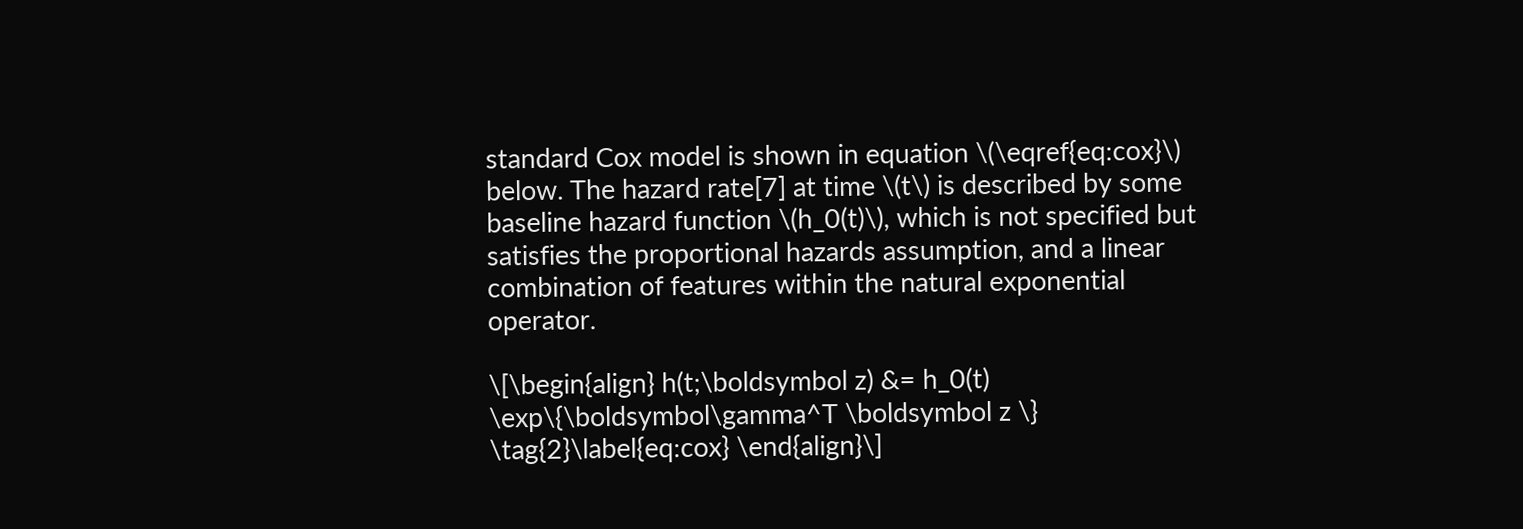standard Cox model is shown in equation \(\eqref{eq:cox}\) below. The hazard rate[7] at time \(t\) is described by some baseline hazard function \(h_0(t)\), which is not specified but satisfies the proportional hazards assumption, and a linear combination of features within the natural exponential operator.

\[\begin{align} h(t;\boldsymbol z) &= h_0(t) \exp\{\boldsymbol\gamma^T \boldsymbol z \} \tag{2}\label{eq:cox} \end{align}\]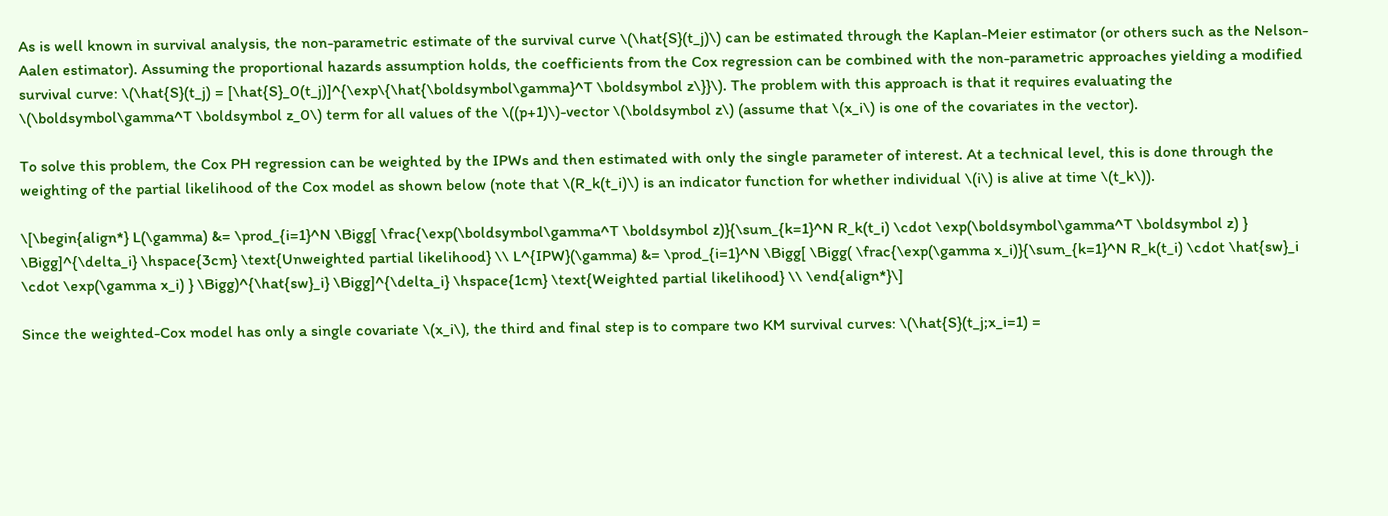As is well known in survival analysis, the non-parametric estimate of the survival curve \(\hat{S}(t_j)\) can be estimated through the Kaplan-Meier estimator (or others such as the Nelson-Aalen estimator). Assuming the proportional hazards assumption holds, the coefficients from the Cox regression can be combined with the non-parametric approaches yielding a modified survival curve: \(\hat{S}(t_j) = [\hat{S}_0(t_j)]^{\exp\{\hat{\boldsymbol\gamma}^T \boldsymbol z\}}\). The problem with this approach is that it requires evaluating the \(\boldsymbol\gamma^T \boldsymbol z_0\) term for all values of the \((p+1)\)-vector \(\boldsymbol z\) (assume that \(x_i\) is one of the covariates in the vector).

To solve this problem, the Cox PH regression can be weighted by the IPWs and then estimated with only the single parameter of interest. At a technical level, this is done through the weighting of the partial likelihood of the Cox model as shown below (note that \(R_k(t_i)\) is an indicator function for whether individual \(i\) is alive at time \(t_k\)).

\[\begin{align*} L(\gamma) &= \prod_{i=1}^N \Bigg[ \frac{\exp(\boldsymbol\gamma^T \boldsymbol z)}{\sum_{k=1}^N R_k(t_i) \cdot \exp(\boldsymbol\gamma^T \boldsymbol z) } \Bigg]^{\delta_i} \hspace{3cm} \text{Unweighted partial likelihood} \\ L^{IPW}(\gamma) &= \prod_{i=1}^N \Bigg[ \Bigg( \frac{\exp(\gamma x_i)}{\sum_{k=1}^N R_k(t_i) \cdot \hat{sw}_i \cdot \exp(\gamma x_i) } \Bigg)^{\hat{sw}_i} \Bigg]^{\delta_i} \hspace{1cm} \text{Weighted partial likelihood} \\ \end{align*}\]

Since the weighted-Cox model has only a single covariate \(x_i\), the third and final step is to compare two KM survival curves: \(\hat{S}(t_j;x_i=1) =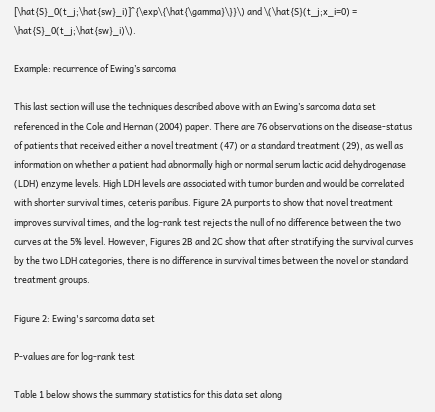[\hat{S}_0(t_j;\hat{sw}_i)]^{\exp\{\hat{\gamma}\}}\) and \(\hat{S}(t_j;x_i=0) = \hat{S}_0(t_j;\hat{sw}_i)\).

Example: recurrence of Ewing’s sarcoma

This last section will use the techniques described above with an Ewing’s sarcoma data set referenced in the Cole and Hernan (2004) paper. There are 76 observations on the disease-status of patients that received either a novel treatment (47) or a standard treatment (29), as well as information on whether a patient had abnormally high or normal serum lactic acid dehydrogenase (LDH) enzyme levels. High LDH levels are associated with tumor burden and would be correlated with shorter survival times, ceteris paribus. Figure 2A purports to show that novel treatment improves survival times, and the log-rank test rejects the null of no difference between the two curves at the 5% level. However, Figures 2B and 2C show that after stratifying the survival curves by the two LDH categories, there is no difference in survival times between the novel or standard treatment groups.

Figure 2: Ewing's sarcoma data set

P-values are for log-rank test

Table 1 below shows the summary statistics for this data set along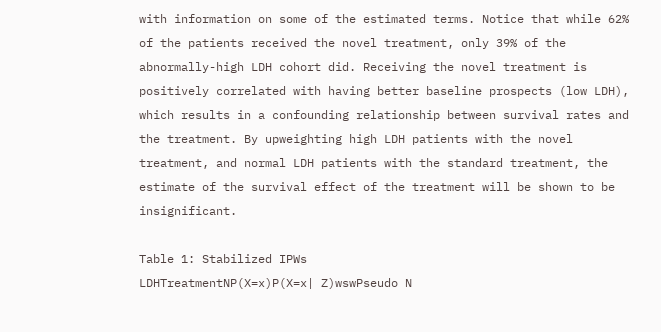with information on some of the estimated terms. Notice that while 62% of the patients received the novel treatment, only 39% of the abnormally-high LDH cohort did. Receiving the novel treatment is positively correlated with having better baseline prospects (low LDH), which results in a confounding relationship between survival rates and the treatment. By upweighting high LDH patients with the novel treatment, and normal LDH patients with the standard treatment, the estimate of the survival effect of the treatment will be shown to be insignificant.

Table 1: Stabilized IPWs
LDHTreatmentNP(X=x)P(X=x| Z)wswPseudo N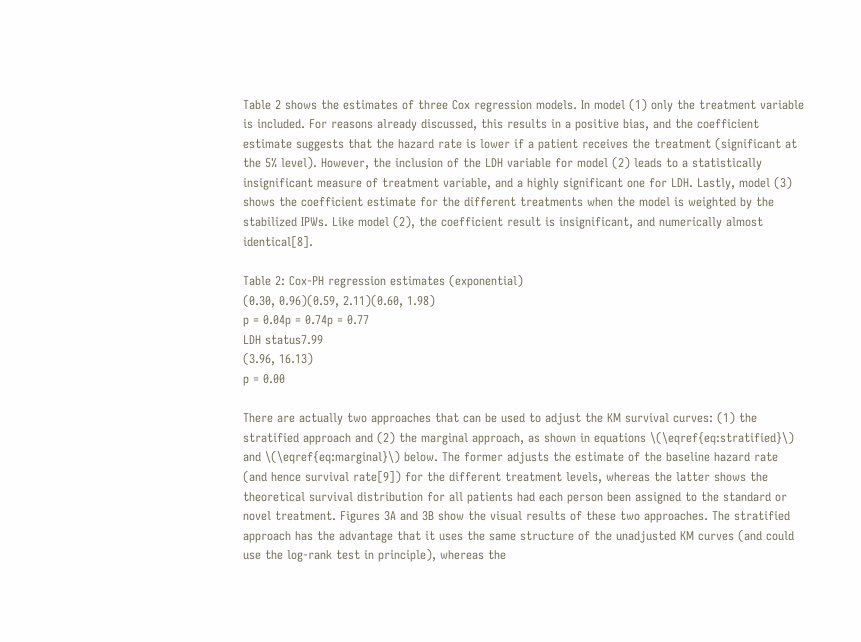Table 2 shows the estimates of three Cox regression models. In model (1) only the treatment variable is included. For reasons already discussed, this results in a positive bias, and the coefficient estimate suggests that the hazard rate is lower if a patient receives the treatment (significant at the 5% level). However, the inclusion of the LDH variable for model (2) leads to a statistically insignificant measure of treatment variable, and a highly significant one for LDH. Lastly, model (3) shows the coefficient estimate for the different treatments when the model is weighted by the stabilized IPWs. Like model (2), the coefficient result is insignificant, and numerically almost identical[8].

Table 2: Cox-PH regression estimates (exponential)
(0.30, 0.96)(0.59, 2.11)(0.60, 1.98)
p = 0.04p = 0.74p = 0.77
LDH status7.99
(3.96, 16.13)
p = 0.00

There are actually two approaches that can be used to adjust the KM survival curves: (1) the stratified approach and (2) the marginal approach, as shown in equations \(\eqref{eq:stratified}\) and \(\eqref{eq:marginal}\) below. The former adjusts the estimate of the baseline hazard rate (and hence survival rate[9]) for the different treatment levels, whereas the latter shows the theoretical survival distribution for all patients had each person been assigned to the standard or novel treatment. Figures 3A and 3B show the visual results of these two approaches. The stratified approach has the advantage that it uses the same structure of the unadjusted KM curves (and could use the log-rank test in principle), whereas the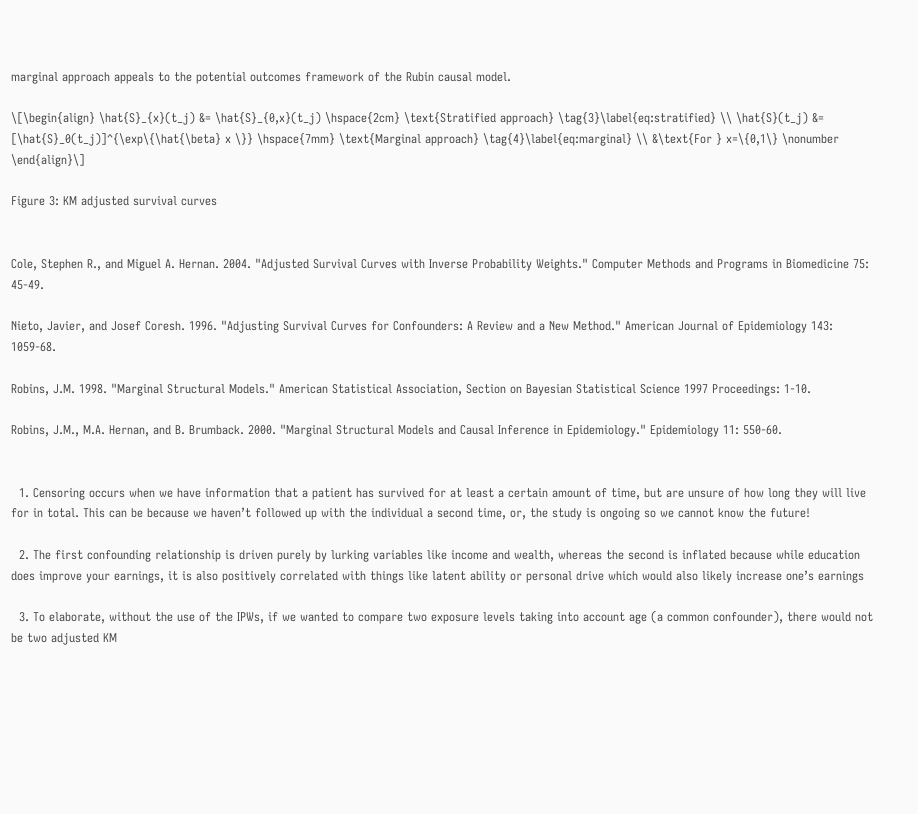marginal approach appeals to the potential outcomes framework of the Rubin causal model.

\[\begin{align} \hat{S}_{x}(t_j) &= \hat{S}_{0,x}(t_j) \hspace{2cm} \text{Stratified approach} \tag{3}\label{eq:stratified} \\ \hat{S}(t_j) &= [\hat{S}_0(t_j)]^{\exp\{\hat{\beta} x \}} \hspace{7mm} \text{Marginal approach} \tag{4}\label{eq:marginal} \\ &\text{For } x=\{0,1\} \nonumber \end{align}\]

Figure 3: KM adjusted survival curves


Cole, Stephen R., and Miguel A. Hernan. 2004. "Adjusted Survival Curves with Inverse Probability Weights." Computer Methods and Programs in Biomedicine 75: 45-49.

Nieto, Javier, and Josef Coresh. 1996. "Adjusting Survival Curves for Confounders: A Review and a New Method." American Journal of Epidemiology 143: 1059-68.

Robins, J.M. 1998. "Marginal Structural Models." American Statistical Association, Section on Bayesian Statistical Science 1997 Proceedings: 1-10.

Robins, J.M., M.A. Hernan, and B. Brumback. 2000. "Marginal Structural Models and Causal Inference in Epidemiology." Epidemiology 11: 550-60.


  1. Censoring occurs when we have information that a patient has survived for at least a certain amount of time, but are unsure of how long they will live for in total. This can be because we haven’t followed up with the individual a second time, or, the study is ongoing so we cannot know the future!

  2. The first confounding relationship is driven purely by lurking variables like income and wealth, whereas the second is inflated because while education does improve your earnings, it is also positively correlated with things like latent ability or personal drive which would also likely increase one’s earnings

  3. To elaborate, without the use of the IPWs, if we wanted to compare two exposure levels taking into account age (a common confounder), there would not be two adjusted KM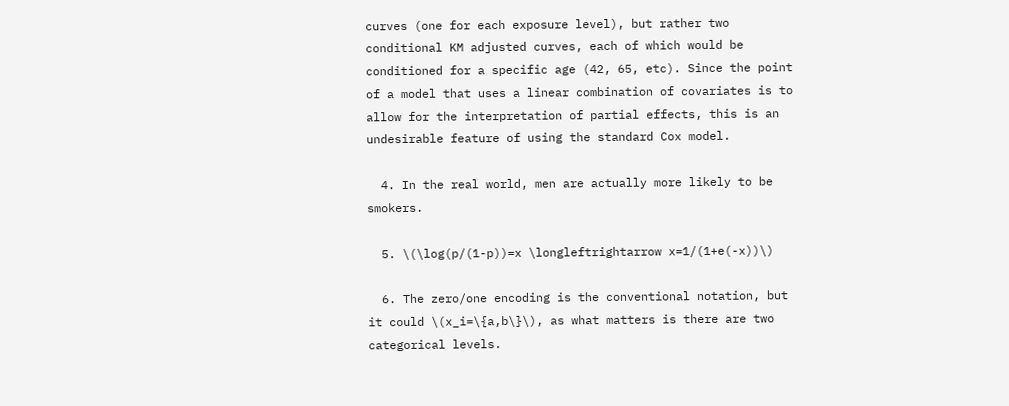curves (one for each exposure level), but rather two conditional KM adjusted curves, each of which would be conditioned for a specific age (42, 65, etc). Since the point of a model that uses a linear combination of covariates is to allow for the interpretation of partial effects, this is an undesirable feature of using the standard Cox model.

  4. In the real world, men are actually more likely to be smokers.

  5. \(\log(p/(1-p))=x \longleftrightarrow x=1/(1+e(-x))\)

  6. The zero/one encoding is the conventional notation, but it could \(x_i=\{a,b\}\), as what matters is there are two categorical levels.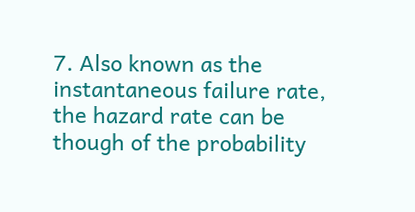7. Also known as the instantaneous failure rate, the hazard rate can be though of the probability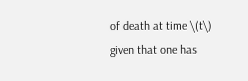of death at time \(t\) given that one has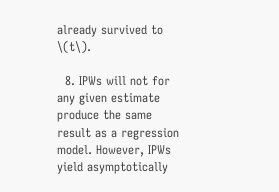already survived to \(t\).

  8. IPWs will not for any given estimate produce the same result as a regression model. However, IPWs yield asymptotically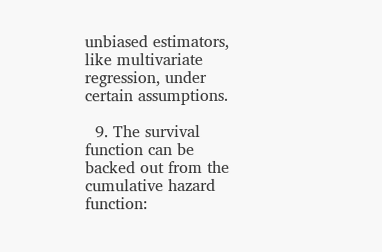unbiased estimators, like multivariate regression, under certain assumptions.

  9. The survival function can be backed out from the cumulative hazard function: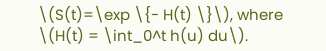\(S(t)=\exp \{- H(t) \}\), where \(H(t) = \int_0^t h(u) du\).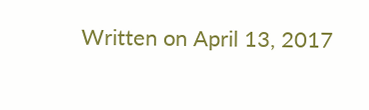Written on April 13, 2017